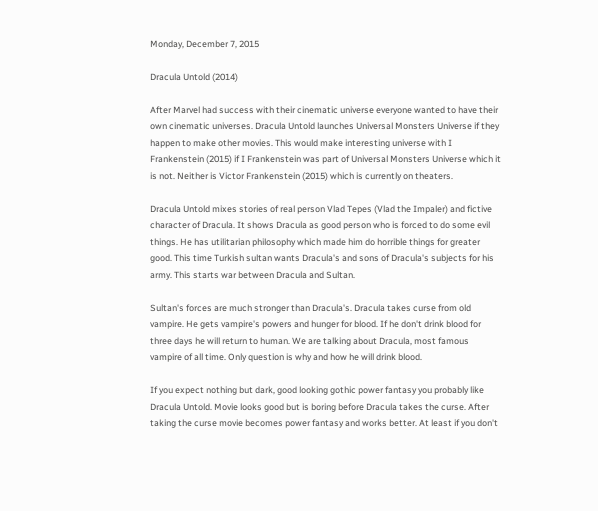Monday, December 7, 2015

Dracula Untold (2014)

After Marvel had success with their cinematic universe everyone wanted to have their own cinematic universes. Dracula Untold launches Universal Monsters Universe if they happen to make other movies. This would make interesting universe with I Frankenstein (2015) if I Frankenstein was part of Universal Monsters Universe which it is not. Neither is Victor Frankenstein (2015) which is currently on theaters.

Dracula Untold mixes stories of real person Vlad Tepes (Vlad the Impaler) and fictive character of Dracula. It shows Dracula as good person who is forced to do some evil things. He has utilitarian philosophy which made him do horrible things for greater good. This time Turkish sultan wants Dracula's and sons of Dracula's subjects for his army. This starts war between Dracula and Sultan.

Sultan's forces are much stronger than Dracula's. Dracula takes curse from old vampire. He gets vampire's powers and hunger for blood. If he don't drink blood for three days he will return to human. We are talking about Dracula, most famous vampire of all time. Only question is why and how he will drink blood.

If you expect nothing but dark, good looking gothic power fantasy you probably like Dracula Untold. Movie looks good but is boring before Dracula takes the curse. After taking the curse movie becomes power fantasy and works better. At least if you don't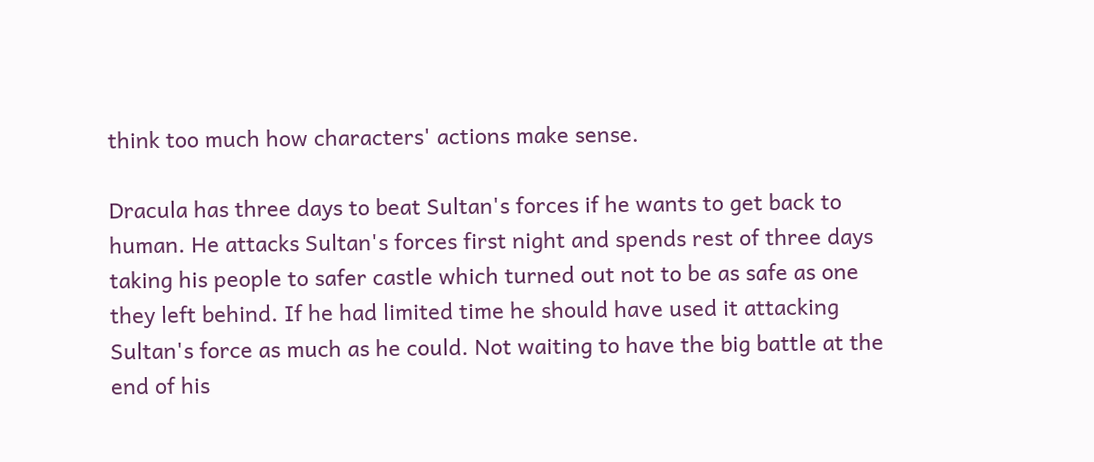think too much how characters' actions make sense.

Dracula has three days to beat Sultan's forces if he wants to get back to human. He attacks Sultan's forces first night and spends rest of three days taking his people to safer castle which turned out not to be as safe as one they left behind. If he had limited time he should have used it attacking Sultan's force as much as he could. Not waiting to have the big battle at the end of his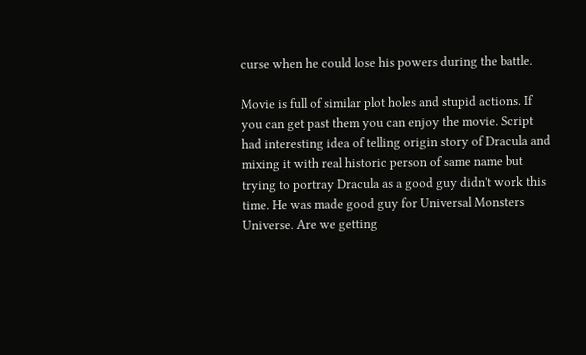curse when he could lose his powers during the battle.

Movie is full of similar plot holes and stupid actions. If you can get past them you can enjoy the movie. Script had interesting idea of telling origin story of Dracula and mixing it with real historic person of same name but trying to portray Dracula as a good guy didn't work this time. He was made good guy for Universal Monsters Universe. Are we getting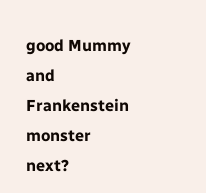good Mummy and Frankenstein monster next?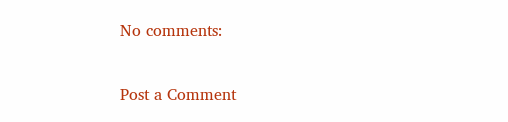No comments:

Post a Comment